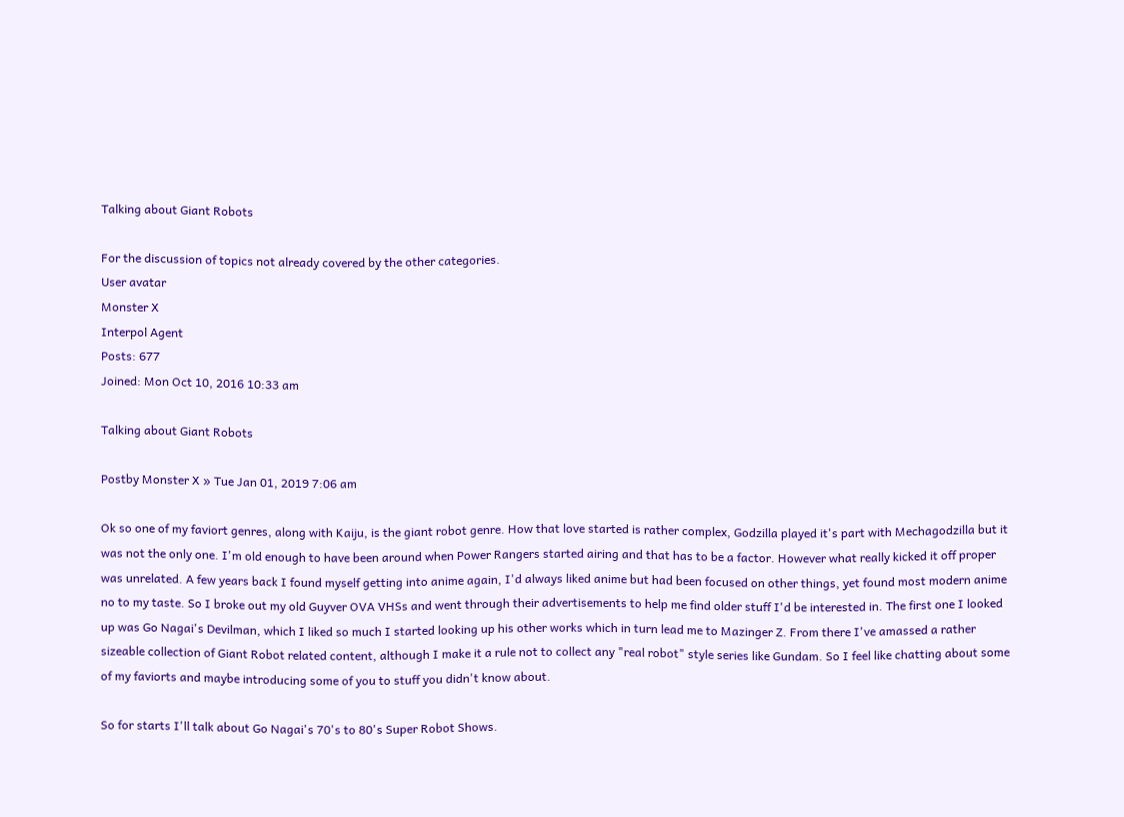Talking about Giant Robots

For the discussion of topics not already covered by the other categories.
User avatar
Monster X
Interpol Agent
Posts: 677
Joined: Mon Oct 10, 2016 10:33 am

Talking about Giant Robots

Postby Monster X » Tue Jan 01, 2019 7:06 am

Ok so one of my faviort genres, along with Kaiju, is the giant robot genre. How that love started is rather complex, Godzilla played it's part with Mechagodzilla but it was not the only one. I'm old enough to have been around when Power Rangers started airing and that has to be a factor. However what really kicked it off proper was unrelated. A few years back I found myself getting into anime again, I'd always liked anime but had been focused on other things, yet found most modern anime no to my taste. So I broke out my old Guyver OVA VHSs and went through their advertisements to help me find older stuff I'd be interested in. The first one I looked up was Go Nagai's Devilman, which I liked so much I started looking up his other works which in turn lead me to Mazinger Z. From there I've amassed a rather sizeable collection of Giant Robot related content, although I make it a rule not to collect any "real robot" style series like Gundam. So I feel like chatting about some of my faviorts and maybe introducing some of you to stuff you didn't know about.

So for starts I'll talk about Go Nagai's 70's to 80's Super Robot Shows.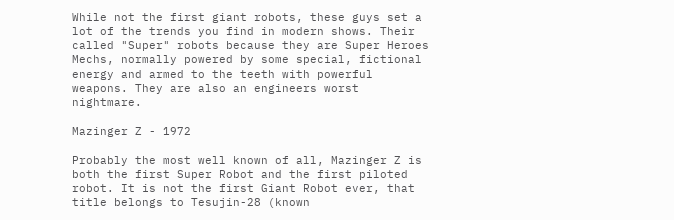While not the first giant robots, these guys set a lot of the trends you find in modern shows. Their called "Super" robots because they are Super Heroes Mechs, normally powered by some special, fictional energy and armed to the teeth with powerful weapons. They are also an engineers worst nightmare.

Mazinger Z - 1972

Probably the most well known of all, Mazinger Z is both the first Super Robot and the first piloted robot. It is not the first Giant Robot ever, that title belongs to Tesujin-28 (known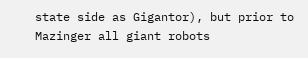state side as Gigantor), but prior to Mazinger all giant robots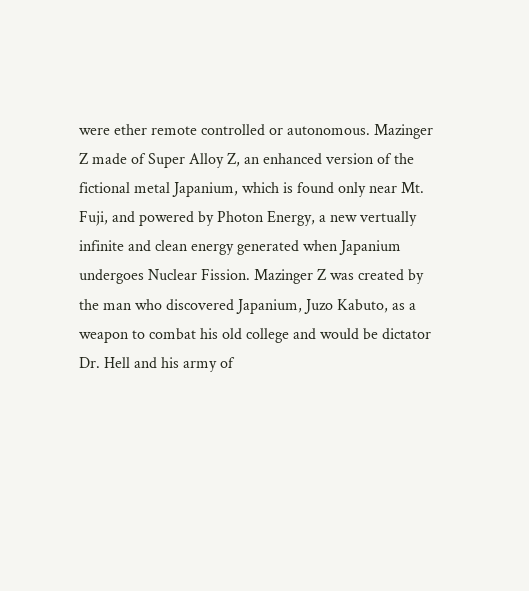were ether remote controlled or autonomous. Mazinger Z made of Super Alloy Z, an enhanced version of the fictional metal Japanium, which is found only near Mt. Fuji, and powered by Photon Energy, a new vertually infinite and clean energy generated when Japanium undergoes Nuclear Fission. Mazinger Z was created by the man who discovered Japanium, Juzo Kabuto, as a weapon to combat his old college and would be dictator Dr. Hell and his army of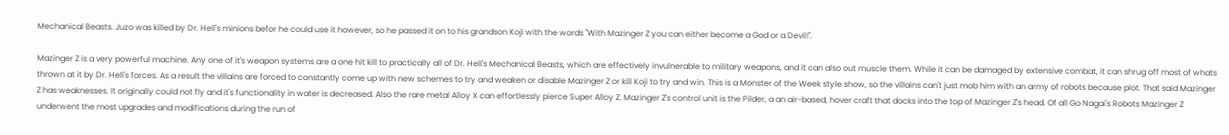Mechanical Beasts. Juzo was killed by Dr. Hell's minions befor he could use it however, so he passed it on to his grandson Koji with the words "With Mazinger Z you can either become a God or a Devil!".

Mazinger Z is a very powerful machine. Any one of it's weapon systems are a one hit kill to practically all of Dr. Hell's Mechanical Beasts, which are effectively invulnerable to military weapons, and it can also out muscle them. While it can be damaged by extensive combat, it can shrug off most of whats thrown at it by Dr. Hell's forces. As a result the villains are forced to constantly come up with new schemes to try and weaken or disable Mazinger Z or kill Koji to try and win. This is a Monster of the Week style show, so the villains can't just mob him with an army of robots because plot. That said Mazinger Z has weaknesses. It originally could not fly and it's functionality in water is decreased. Also the rare metal Alloy X can effortlessly pierce Super Alloy Z. Mazinger Z's control unit is the Pilder, a an air-based, hover craft that docks into the top of Mazinger Z's head. Of all Go Nagai's Robots Mazinger Z underwent the most upgrades and modifications during the run of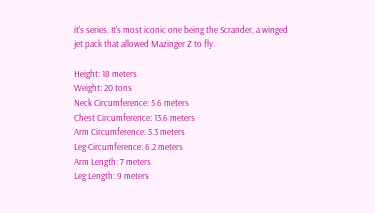it's series. It's most iconic one being the Scrander, a winged jet pack that allowed Mazinger Z to fly.

Height: 18 meters
Weight: 20 tons
Neck Circumference: 5.6 meters
Chest Circumference: 13.6 meters
Arm Circumference: 5.3 meters
Leg Circumference: 6.2 meters
Arm Length: 7 meters
Leg Length: 9 meters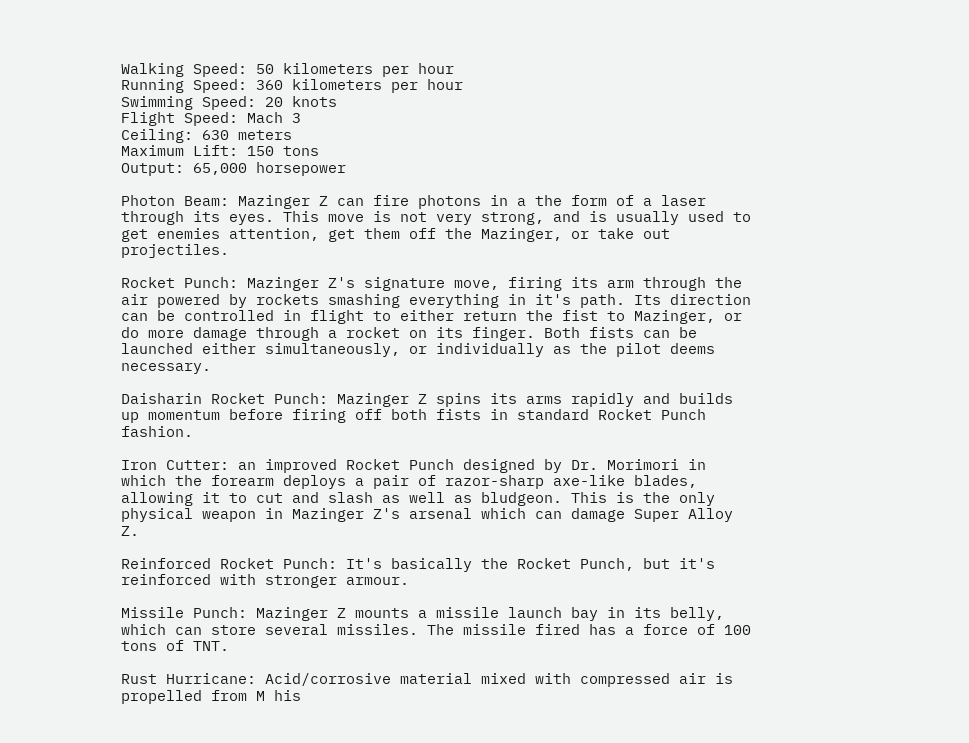Walking Speed: 50 kilometers per hour
Running Speed: 360 kilometers per hour
Swimming Speed: 20 knots
Flight Speed: Mach 3
Ceiling: 630 meters
Maximum Lift: 150 tons
Output: 65,000 horsepower

Photon Beam: Mazinger Z can fire photons in a the form of a laser through its eyes. This move is not very strong, and is usually used to get enemies attention, get them off the Mazinger, or take out projectiles.

Rocket Punch: Mazinger Z's signature move, firing its arm through the air powered by rockets smashing everything in it's path. Its direction can be controlled in flight to either return the fist to Mazinger, or do more damage through a rocket on its finger. Both fists can be launched either simultaneously, or individually as the pilot deems necessary.

Daisharin Rocket Punch: Mazinger Z spins its arms rapidly and builds up momentum before firing off both fists in standard Rocket Punch fashion.

Iron Cutter: an improved Rocket Punch designed by Dr. Morimori in which the forearm deploys a pair of razor-sharp axe-like blades, allowing it to cut and slash as well as bludgeon. This is the only physical weapon in Mazinger Z's arsenal which can damage Super Alloy Z.

Reinforced Rocket Punch: It's basically the Rocket Punch, but it's reinforced with stronger armour.

Missile Punch: Mazinger Z mounts a missile launch bay in its belly, which can store several missiles. The missile fired has a force of 100 tons of TNT.

Rust Hurricane: Acid/corrosive material mixed with compressed air is propelled from M his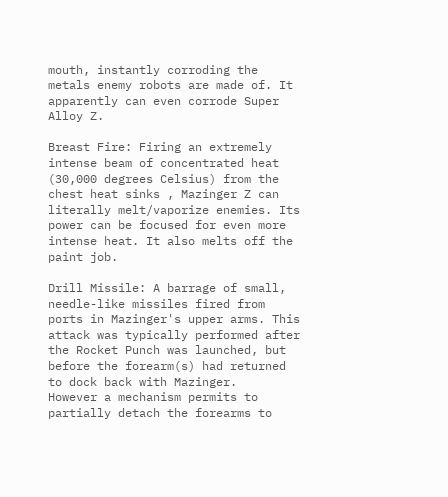mouth, instantly corroding the metals enemy robots are made of. It apparently can even corrode Super Alloy Z.

Breast Fire: Firing an extremely intense beam of concentrated heat (30,000 degrees Celsius) from the chest heat sinks , Mazinger Z can literally melt/vaporize enemies. Its power can be focused for even more intense heat. It also melts off the paint job.

Drill Missile: A barrage of small, needle-like missiles fired from ports in Mazinger's upper arms. This attack was typically performed after the Rocket Punch was launched, but before the forearm(s) had returned to dock back with Mazinger.
However a mechanism permits to partially detach the forearms to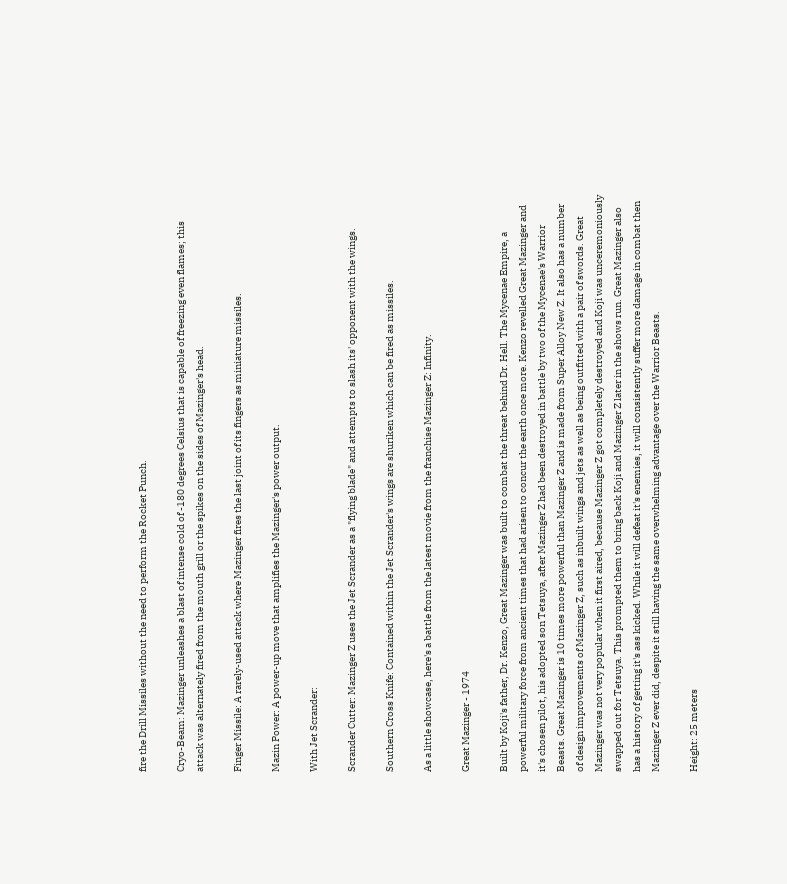fire the Drill Missiles without the need to perform the Rocket Punch.

Cryo-Beam: Mazinger unleashes a blast of intense cold of -180 degrees Celsius that is capable of freezing even flames; this attack was alternately fired from the mouth grill or the spikes on the sides of Mazinger's head.

Finger Missile: A rarely-used attack where Mazinger fires the last joint of its fingers as miniature missiles.

Mazin Power: A power-up move that amplifies the Mazinger's power output.

With Jet Scrander:

Scrander Cutter: Mazinger Z uses the Jet Scrander as a "flying blade" and attempts to slash its' opponent with the wings.

Southern Cross Knife: Contained within the Jet Scrander's wings are shuriken which can be fired as missiles.

As a little showcase, here's a battle from the latest movie from the franchise Mazinger Z: Infinity.

Great Mazinger - 1974

Built by Koji's father, Dr. Kenzo, Great Mazinger was built to combat the threat behind Dr. Hell. The Mycenae Empire, a powerful military force from ancient times that had arisen to concur the earth once more. Kenzo revelled Great Mazinger and it's chosen pilot, his adopted son Tetsuya, after Mazinger Z had been destroyed in battle by two of the Mycenae's Warrior Beasts. Great Mazinger is 10 times more powerful than Mazinger Z and is made from Super Alloy New Z. It also has a number of design improvements of Mazinger Z, such as inbuilt wings and jets as well as being outfitted with a pair of swords. Great Mazinger was not very popular when it first aired, because Mazinger Z got completely destroyed and Koji was unceremoniously swapped out for Tetsuya. This prompted them to bring back Koji and Mazinger Z later in the shows run. Great Mazinger also has a history of getting it's ass kicked. While it will defeat it's enemies, it will consistently suffer more damage in combat then Mazinger Z ever did, despite it still having the same overwhelming advantage over the Warrior Beasts.

Height: 25 meters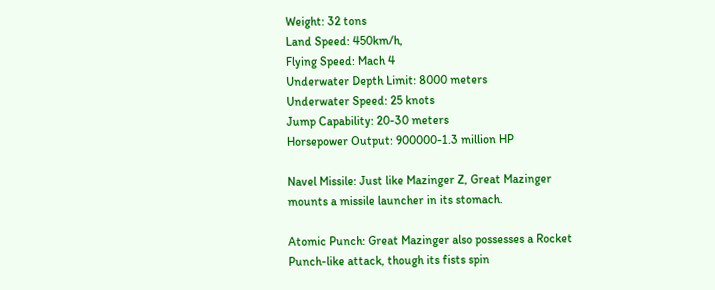Weight: 32 tons
Land Speed: 450km/h,
Flying Speed: Mach 4
Underwater Depth Limit: 8000 meters
Underwater Speed: 25 knots
Jump Capability: 20-30 meters
Horsepower Output: 900000-1.3 million HP

Navel Missile: Just like Mazinger Z, Great Mazinger mounts a missile launcher in its stomach.

Atomic Punch: Great Mazinger also possesses a Rocket Punch-like attack, though its fists spin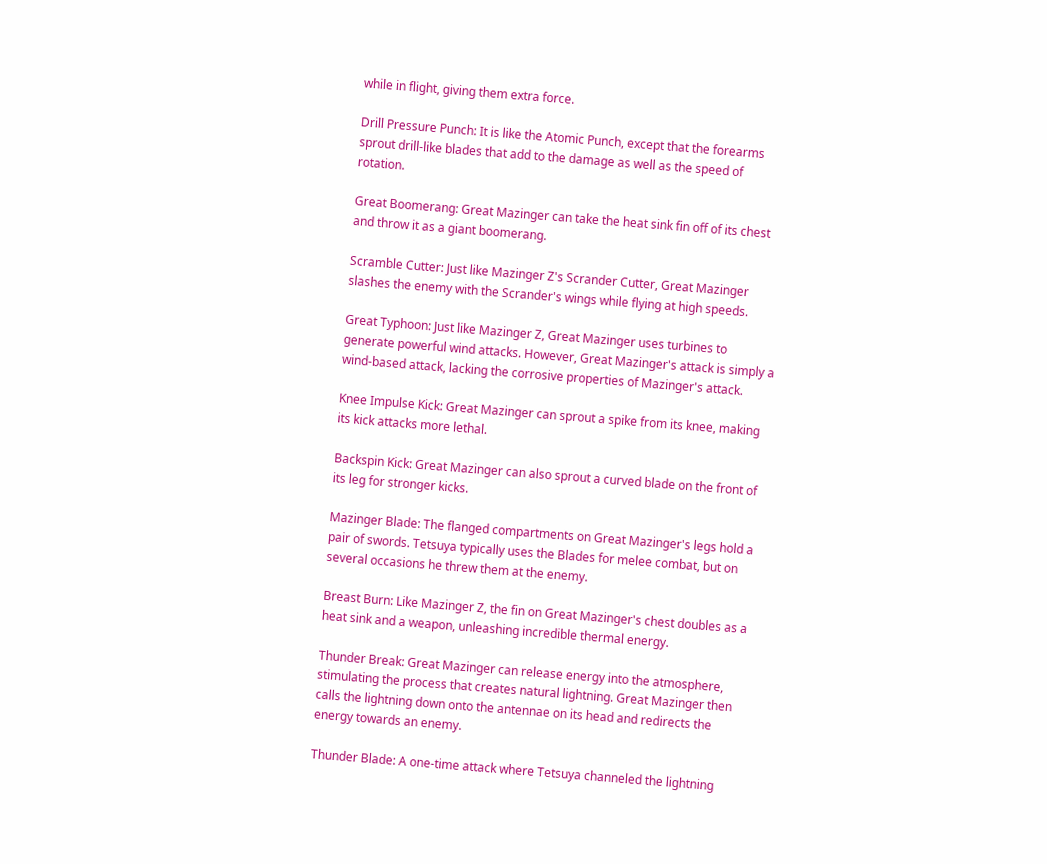while in flight, giving them extra force.

Drill Pressure Punch: It is like the Atomic Punch, except that the forearms sprout drill-like blades that add to the damage as well as the speed of rotation.

Great Boomerang: Great Mazinger can take the heat sink fin off of its chest and throw it as a giant boomerang.

Scramble Cutter: Just like Mazinger Z's Scrander Cutter, Great Mazinger slashes the enemy with the Scrander's wings while flying at high speeds.

Great Typhoon: Just like Mazinger Z, Great Mazinger uses turbines to generate powerful wind attacks. However, Great Mazinger's attack is simply a wind-based attack, lacking the corrosive properties of Mazinger's attack.

Knee Impulse Kick: Great Mazinger can sprout a spike from its knee, making its kick attacks more lethal.

Backspin Kick: Great Mazinger can also sprout a curved blade on the front of its leg for stronger kicks.

Mazinger Blade: The flanged compartments on Great Mazinger's legs hold a pair of swords. Tetsuya typically uses the Blades for melee combat, but on several occasions he threw them at the enemy.

Breast Burn: Like Mazinger Z, the fin on Great Mazinger's chest doubles as a heat sink and a weapon, unleashing incredible thermal energy.

Thunder Break: Great Mazinger can release energy into the atmosphere, stimulating the process that creates natural lightning. Great Mazinger then calls the lightning down onto the antennae on its head and redirects the energy towards an enemy.

Thunder Blade: A one-time attack where Tetsuya channeled the lightning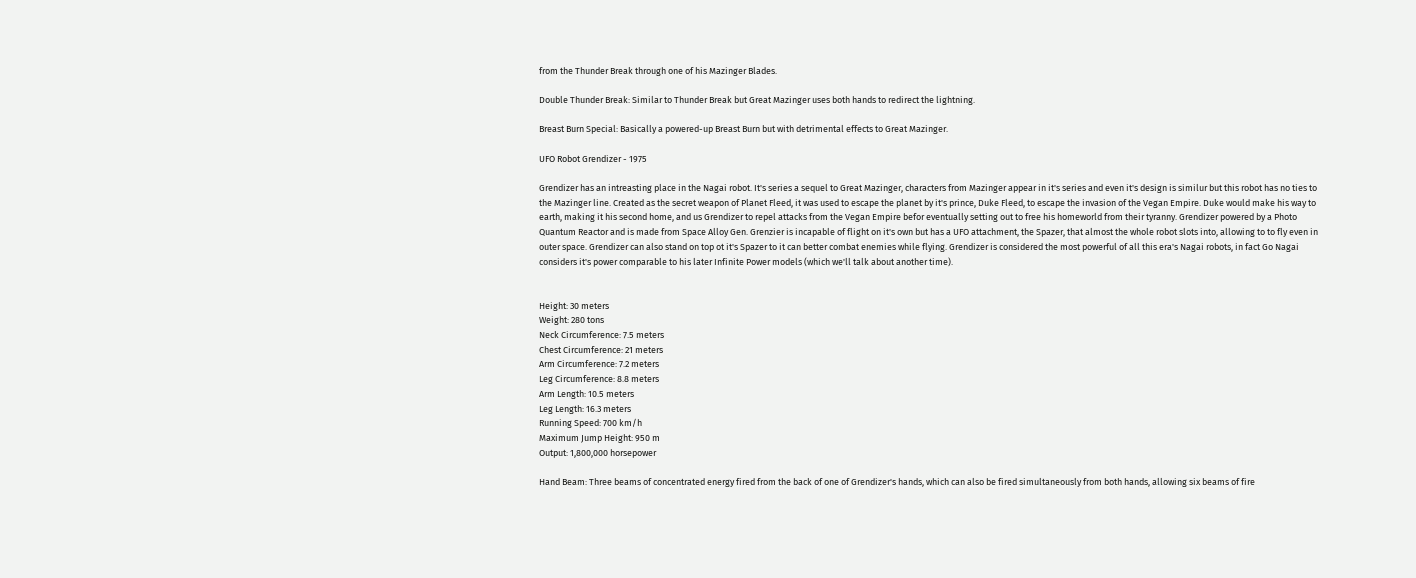from the Thunder Break through one of his Mazinger Blades.

Double Thunder Break: Similar to Thunder Break but Great Mazinger uses both hands to redirect the lightning.

Breast Burn Special: Basically a powered-up Breast Burn but with detrimental effects to Great Mazinger.

UFO Robot Grendizer - 1975

Grendizer has an intreasting place in the Nagai robot. It's series a sequel to Great Mazinger, characters from Mazinger appear in it's series and even it's design is similur but this robot has no ties to the Mazinger line. Created as the secret weapon of Planet Fleed, it was used to escape the planet by it's prince, Duke Fleed, to escape the invasion of the Vegan Empire. Duke would make his way to earth, making it his second home, and us Grendizer to repel attacks from the Vegan Empire befor eventually setting out to free his homeworld from their tyranny. Grendizer powered by a Photo Quantum Reactor and is made from Space Alloy Gen. Grenzier is incapable of flight on it's own but has a UFO attachment, the Spazer, that almost the whole robot slots into, allowing to to fly even in outer space. Grendizer can also stand on top ot it's Spazer to it can better combat enemies while flying. Grendizer is considered the most powerful of all this era's Nagai robots, in fact Go Nagai considers it's power comparable to his later Infinite Power models (which we'll talk about another time).


Height: 30 meters
Weight: 280 tons
Neck Circumference: 7.5 meters
Chest Circumference: 21 meters
Arm Circumference: 7.2 meters
Leg Circumference: 8.8 meters
Arm Length: 10.5 meters
Leg Length: 16.3 meters
Running Speed: 700 km/h
Maximum Jump Height: 950 m
Output: 1,800,000 horsepower

Hand Beam: Three beams of concentrated energy fired from the back of one of Grendizer's hands, which can also be fired simultaneously from both hands, allowing six beams of fire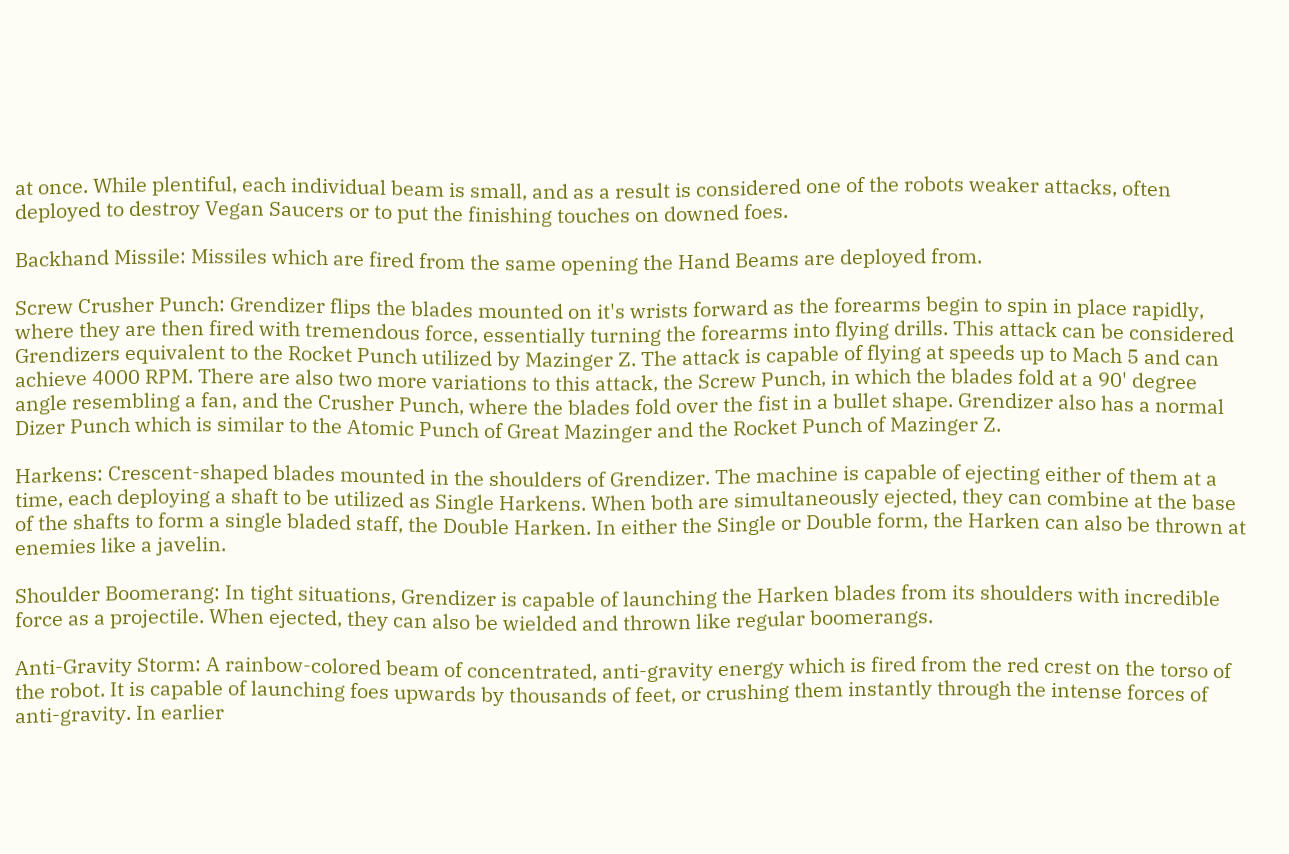at once. While plentiful, each individual beam is small, and as a result is considered one of the robots weaker attacks, often deployed to destroy Vegan Saucers or to put the finishing touches on downed foes.

Backhand Missile: Missiles which are fired from the same opening the Hand Beams are deployed from.

Screw Crusher Punch: Grendizer flips the blades mounted on it's wrists forward as the forearms begin to spin in place rapidly, where they are then fired with tremendous force, essentially turning the forearms into flying drills. This attack can be considered Grendizers equivalent to the Rocket Punch utilized by Mazinger Z. The attack is capable of flying at speeds up to Mach 5 and can achieve 4000 RPM. There are also two more variations to this attack, the Screw Punch, in which the blades fold at a 90' degree angle resembling a fan, and the Crusher Punch, where the blades fold over the fist in a bullet shape. Grendizer also has a normal Dizer Punch which is similar to the Atomic Punch of Great Mazinger and the Rocket Punch of Mazinger Z.

Harkens: Crescent-shaped blades mounted in the shoulders of Grendizer. The machine is capable of ejecting either of them at a time, each deploying a shaft to be utilized as Single Harkens. When both are simultaneously ejected, they can combine at the base of the shafts to form a single bladed staff, the Double Harken. In either the Single or Double form, the Harken can also be thrown at enemies like a javelin.

Shoulder Boomerang: In tight situations, Grendizer is capable of launching the Harken blades from its shoulders with incredible force as a projectile. When ejected, they can also be wielded and thrown like regular boomerangs.

Anti-Gravity Storm: A rainbow-colored beam of concentrated, anti-gravity energy which is fired from the red crest on the torso of the robot. It is capable of launching foes upwards by thousands of feet, or crushing them instantly through the intense forces of anti-gravity. In earlier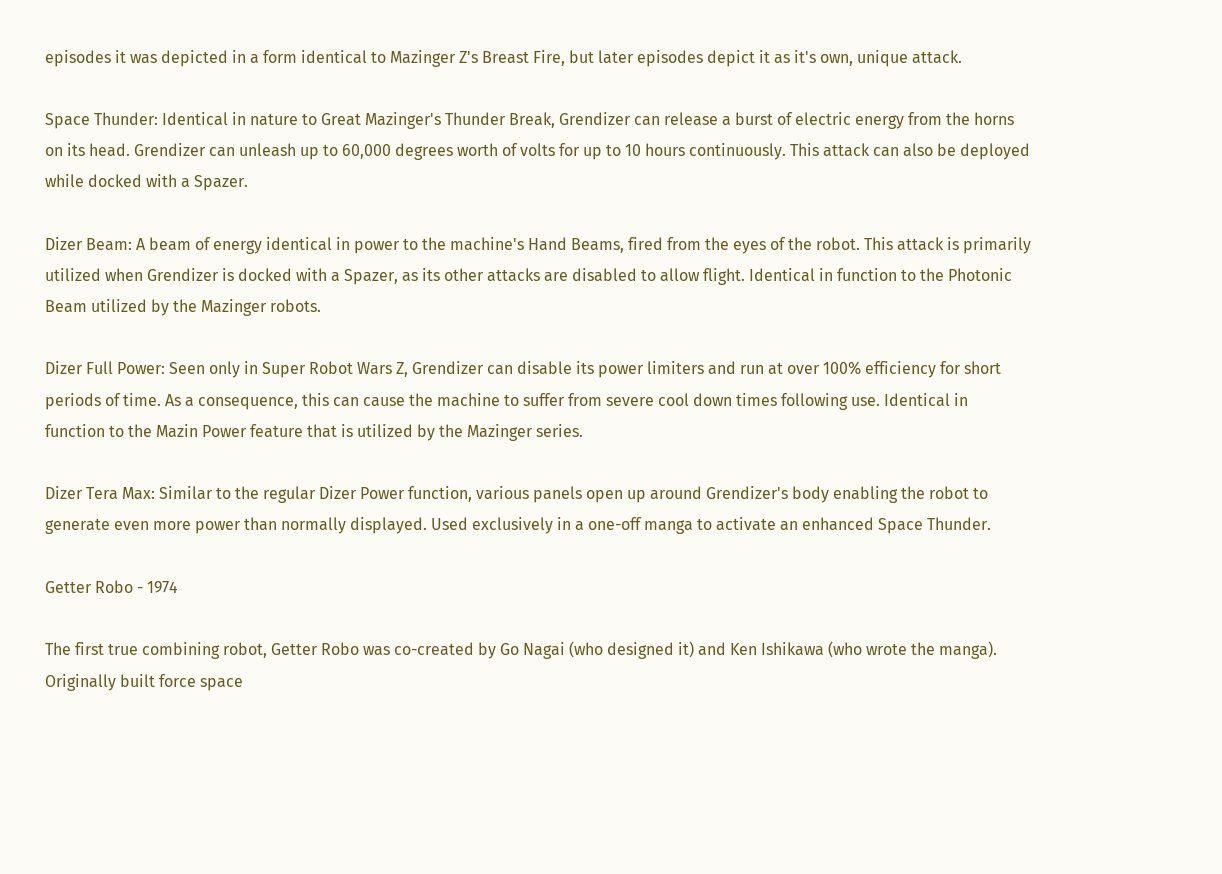episodes it was depicted in a form identical to Mazinger Z's Breast Fire, but later episodes depict it as it's own, unique attack.

Space Thunder: Identical in nature to Great Mazinger's Thunder Break, Grendizer can release a burst of electric energy from the horns on its head. Grendizer can unleash up to 60,000 degrees worth of volts for up to 10 hours continuously. This attack can also be deployed while docked with a Spazer.

Dizer Beam: A beam of energy identical in power to the machine's Hand Beams, fired from the eyes of the robot. This attack is primarily utilized when Grendizer is docked with a Spazer, as its other attacks are disabled to allow flight. Identical in function to the Photonic Beam utilized by the Mazinger robots.

Dizer Full Power: Seen only in Super Robot Wars Z, Grendizer can disable its power limiters and run at over 100% efficiency for short periods of time. As a consequence, this can cause the machine to suffer from severe cool down times following use. Identical in function to the Mazin Power feature that is utilized by the Mazinger series.

Dizer Tera Max: Similar to the regular Dizer Power function, various panels open up around Grendizer's body enabling the robot to generate even more power than normally displayed. Used exclusively in a one-off manga to activate an enhanced Space Thunder.

Getter Robo - 1974

The first true combining robot, Getter Robo was co-created by Go Nagai (who designed it) and Ken Ishikawa (who wrote the manga). Originally built force space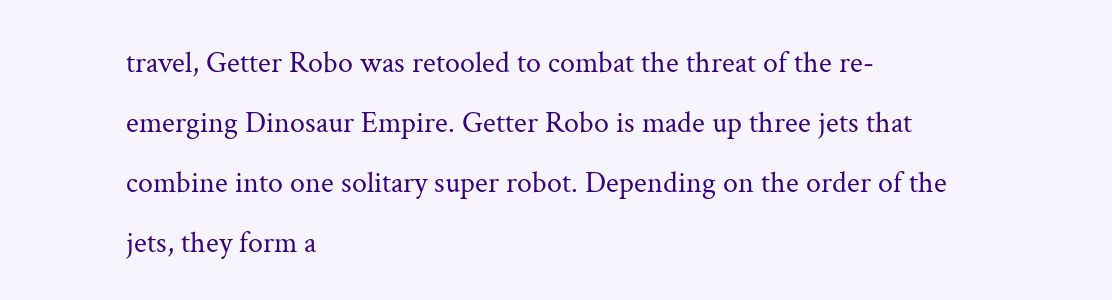travel, Getter Robo was retooled to combat the threat of the re-emerging Dinosaur Empire. Getter Robo is made up three jets that combine into one solitary super robot. Depending on the order of the jets, they form a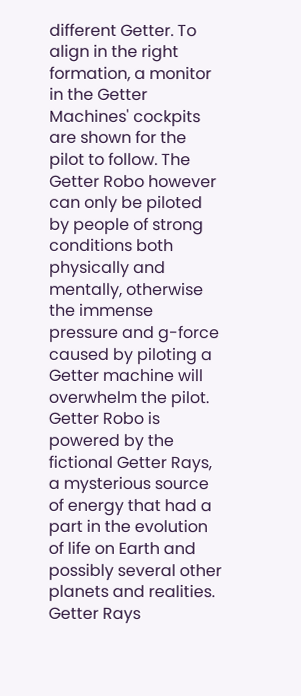different Getter. To align in the right formation, a monitor in the Getter Machines' cockpits are shown for the pilot to follow. The Getter Robo however can only be piloted by people of strong conditions both physically and mentally, otherwise the immense pressure and g-force caused by piloting a Getter machine will overwhelm the pilot. Getter Robo is powered by the fictional Getter Rays, a mysterious source of energy that had a part in the evolution of life on Earth and possibly several other planets and realities. Getter Rays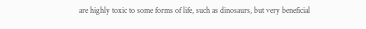are highly toxic to some forms of life, such as dinosaurs, but very beneficial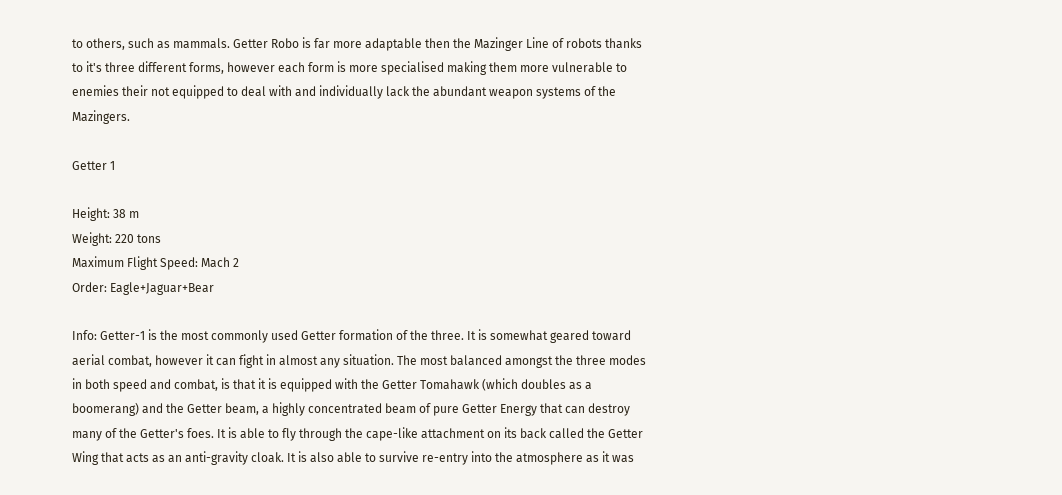to others, such as mammals. Getter Robo is far more adaptable then the Mazinger Line of robots thanks to it's three different forms, however each form is more specialised making them more vulnerable to enemies their not equipped to deal with and individually lack the abundant weapon systems of the Mazingers.

Getter 1

Height: 38 m
Weight: 220 tons
Maximum Flight Speed: Mach 2
Order: Eagle+Jaguar+Bear

Info: Getter-1 is the most commonly used Getter formation of the three. It is somewhat geared toward aerial combat, however it can fight in almost any situation. The most balanced amongst the three modes in both speed and combat, is that it is equipped with the Getter Tomahawk (which doubles as a boomerang) and the Getter beam, a highly concentrated beam of pure Getter Energy that can destroy many of the Getter's foes. It is able to fly through the cape-like attachment on its back called the Getter Wing that acts as an anti-gravity cloak. It is also able to survive re-entry into the atmosphere as it was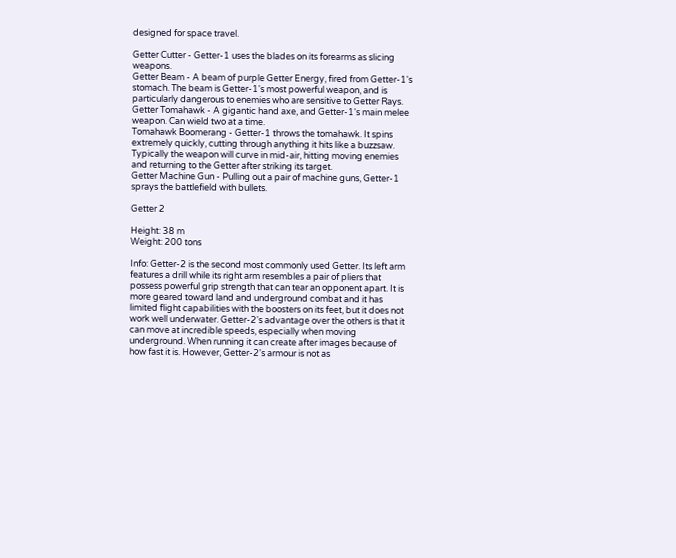designed for space travel.

Getter Cutter - Getter-1 uses the blades on its forearms as slicing weapons.
Getter Beam - A beam of purple Getter Energy, fired from Getter-1's stomach. The beam is Getter-1's most powerful weapon, and is particularly dangerous to enemies who are sensitive to Getter Rays.
Getter Tomahawk - A gigantic hand axe, and Getter-1's main melee weapon. Can wield two at a time.
Tomahawk Boomerang - Getter-1 throws the tomahawk. It spins extremely quickly, cutting through anything it hits like a buzzsaw. Typically the weapon will curve in mid-air, hitting moving enemies and returning to the Getter after striking its target.
Getter Machine Gun - Pulling out a pair of machine guns, Getter-1 sprays the battlefield with bullets.

Getter 2

Height: 38 m
Weight: 200 tons

Info: Getter-2 is the second most commonly used Getter. Its left arm features a drill while its right arm resembles a pair of pliers that possess powerful grip strength that can tear an opponent apart. It is more geared toward land and underground combat and it has limited flight capabilities with the boosters on its feet, but it does not work well underwater. Getter-2's advantage over the others is that it can move at incredible speeds, especially when moving underground. When running it can create after images because of how fast it is. However, Getter-2's armour is not as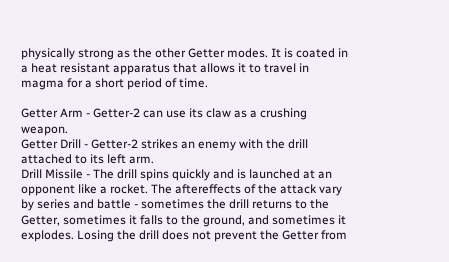physically strong as the other Getter modes. It is coated in a heat resistant apparatus that allows it to travel in magma for a short period of time.

Getter Arm - Getter-2 can use its claw as a crushing weapon.
Getter Drill - Getter-2 strikes an enemy with the drill attached to its left arm.
Drill Missile - The drill spins quickly and is launched at an opponent like a rocket. The aftereffects of the attack vary by series and battle - sometimes the drill returns to the Getter, sometimes it falls to the ground, and sometimes it explodes. Losing the drill does not prevent the Getter from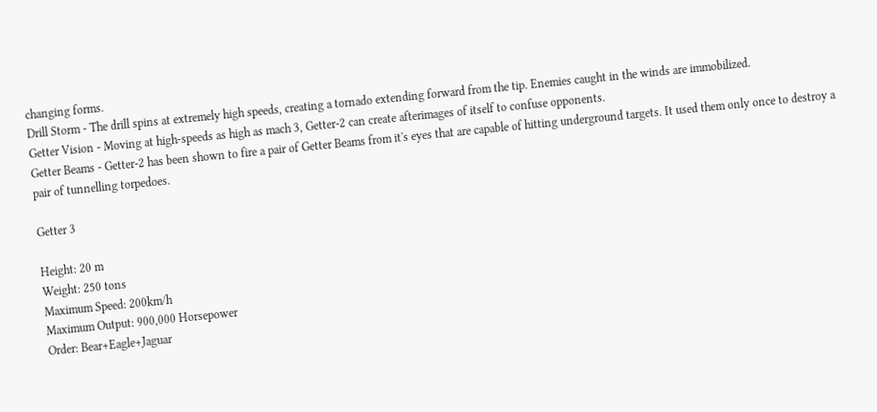changing forms.
Drill Storm - The drill spins at extremely high speeds, creating a tornado extending forward from the tip. Enemies caught in the winds are immobilized.
Getter Vision - Moving at high-speeds as high as mach 3, Getter-2 can create afterimages of itself to confuse opponents.
Getter Beams - Getter-2 has been shown to fire a pair of Getter Beams from it's eyes that are capable of hitting underground targets. It used them only once to destroy a pair of tunnelling torpedoes.

Getter 3

Height: 20 m
Weight: 250 tons
Maximum Speed: 200km/h
Maximum Output: 900,000 Horsepower
Order: Bear+Eagle+Jaguar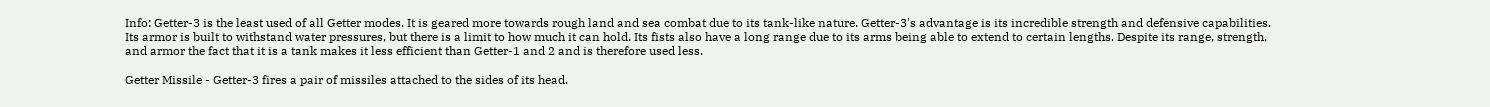Info: Getter-3 is the least used of all Getter modes. It is geared more towards rough land and sea combat due to its tank-like nature. Getter-3's advantage is its incredible strength and defensive capabilities. Its armor is built to withstand water pressures, but there is a limit to how much it can hold. Its fists also have a long range due to its arms being able to extend to certain lengths. Despite its range, strength, and armor the fact that it is a tank makes it less efficient than Getter-1 and 2 and is therefore used less.

Getter Missile - Getter-3 fires a pair of missiles attached to the sides of its head.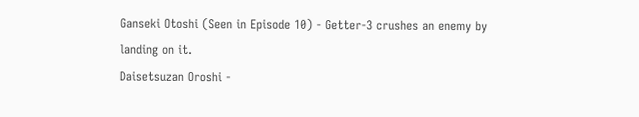Ganseki Otoshi (Seen in Episode 10) - Getter-3 crushes an enemy by landing on it.
Daisetsuzan Oroshi -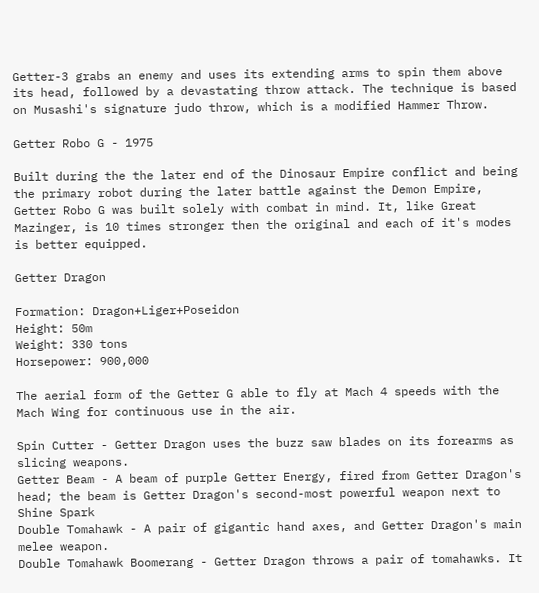Getter-3 grabs an enemy and uses its extending arms to spin them above its head, followed by a devastating throw attack. The technique is based on Musashi's signature judo throw, which is a modified Hammer Throw.

Getter Robo G - 1975

Built during the the later end of the Dinosaur Empire conflict and being the primary robot during the later battle against the Demon Empire, Getter Robo G was built solely with combat in mind. It, like Great Mazinger, is 10 times stronger then the original and each of it's modes is better equipped.

Getter Dragon

Formation: Dragon+Liger+Poseidon
Height: 50m
Weight: 330 tons
Horsepower: 900,000

The aerial form of the Getter G able to fly at Mach 4 speeds with the Mach Wing for continuous use in the air.

Spin Cutter - Getter Dragon uses the buzz saw blades on its forearms as slicing weapons.
Getter Beam - A beam of purple Getter Energy, fired from Getter Dragon's head; the beam is Getter Dragon's second-most powerful weapon next to Shine Spark
Double Tomahawk - A pair of gigantic hand axes, and Getter Dragon's main melee weapon.
Double Tomahawk Boomerang - Getter Dragon throws a pair of tomahawks. It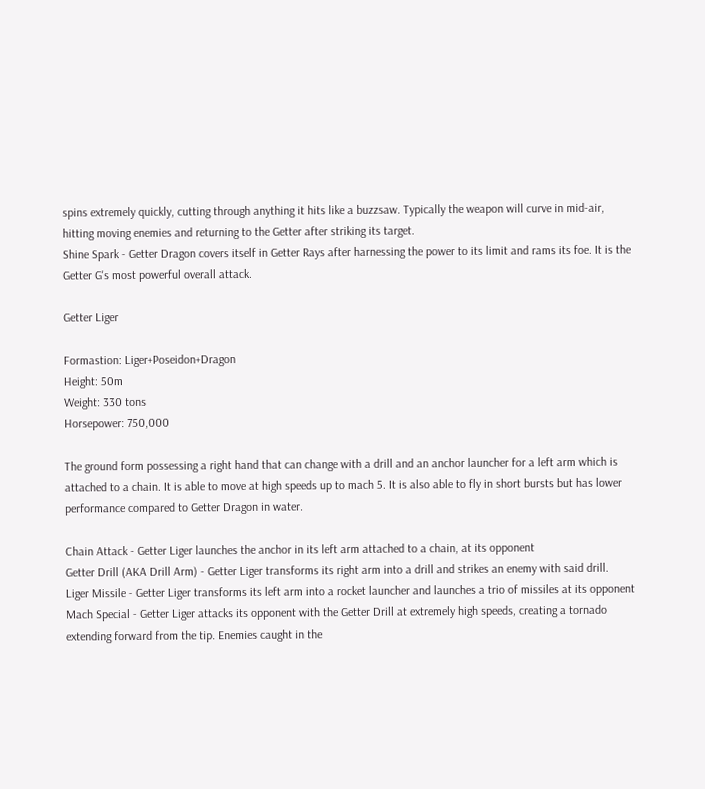spins extremely quickly, cutting through anything it hits like a buzzsaw. Typically the weapon will curve in mid-air, hitting moving enemies and returning to the Getter after striking its target.
Shine Spark - Getter Dragon covers itself in Getter Rays after harnessing the power to its limit and rams its foe. It is the Getter G's most powerful overall attack.

Getter Liger

Formastion: Liger+Poseidon+Dragon
Height: 50m
Weight: 330 tons
Horsepower: 750,000

The ground form possessing a right hand that can change with a drill and an anchor launcher for a left arm which is attached to a chain. It is able to move at high speeds up to mach 5. It is also able to fly in short bursts but has lower performance compared to Getter Dragon in water.

Chain Attack - Getter Liger launches the anchor in its left arm attached to a chain, at its opponent
Getter Drill (AKA Drill Arm) - Getter Liger transforms its right arm into a drill and strikes an enemy with said drill.
Liger Missile - Getter Liger transforms its left arm into a rocket launcher and launches a trio of missiles at its opponent
Mach Special - Getter Liger attacks its opponent with the Getter Drill at extremely high speeds, creating a tornado extending forward from the tip. Enemies caught in the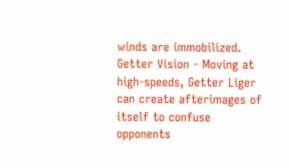winds are immobilized.
Getter Vision - Moving at high-speeds, Getter Liger can create afterimages of itself to confuse opponents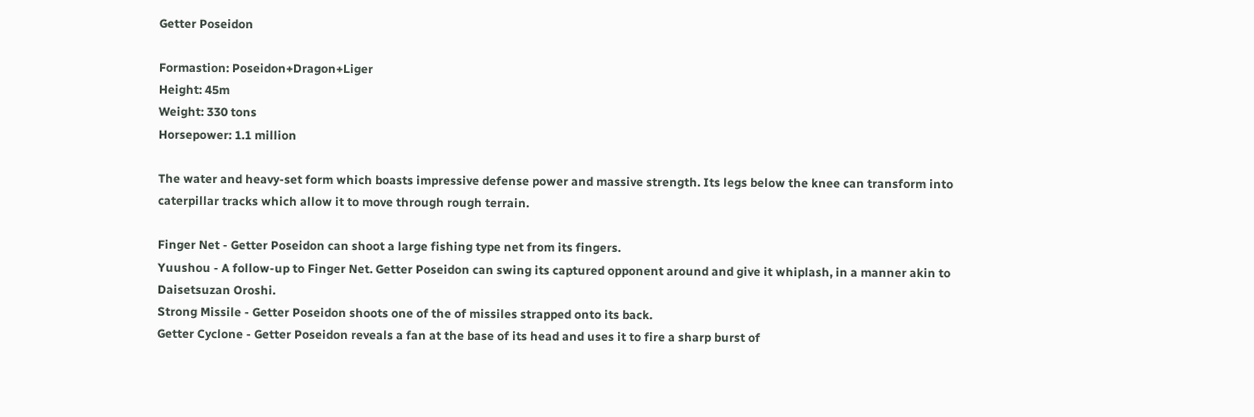Getter Poseidon

Formastion: Poseidon+Dragon+Liger
Height: 45m
Weight: 330 tons
Horsepower: 1.1 million

The water and heavy-set form which boasts impressive defense power and massive strength. Its legs below the knee can transform into caterpillar tracks which allow it to move through rough terrain.

Finger Net - Getter Poseidon can shoot a large fishing type net from its fingers.
Yuushou - A follow-up to Finger Net. Getter Poseidon can swing its captured opponent around and give it whiplash, in a manner akin to Daisetsuzan Oroshi.
Strong Missile - Getter Poseidon shoots one of the of missiles strapped onto its back.
Getter Cyclone - Getter Poseidon reveals a fan at the base of its head and uses it to fire a sharp burst of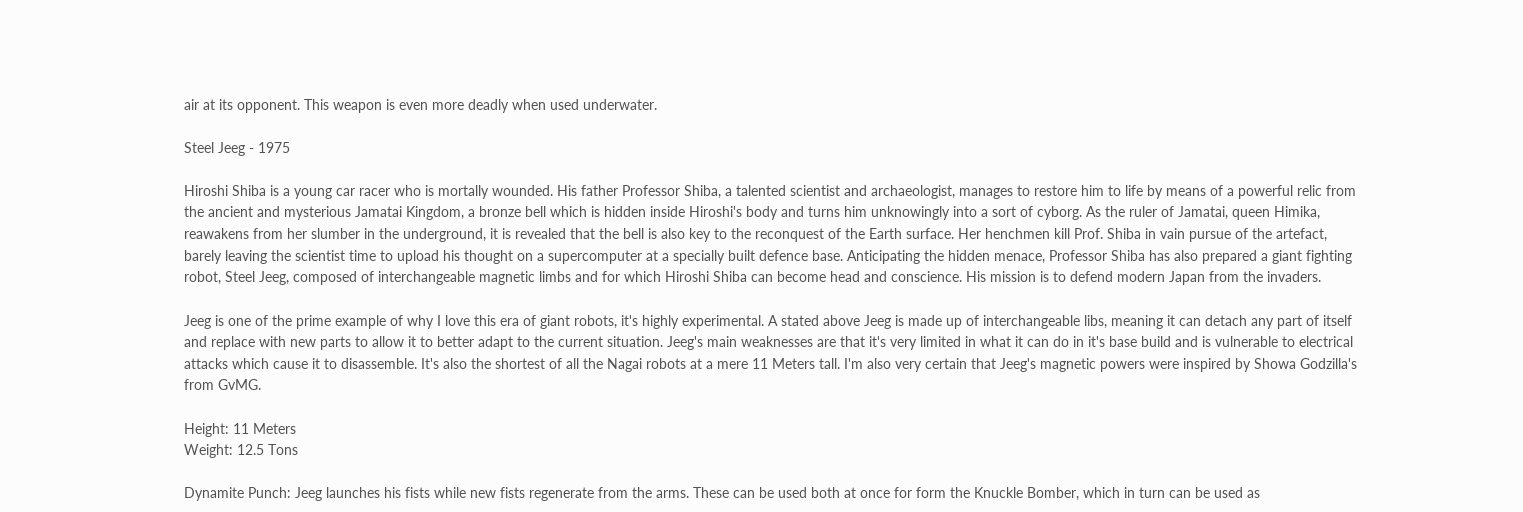air at its opponent. This weapon is even more deadly when used underwater.

Steel Jeeg - 1975

Hiroshi Shiba is a young car racer who is mortally wounded. His father Professor Shiba, a talented scientist and archaeologist, manages to restore him to life by means of a powerful relic from the ancient and mysterious Jamatai Kingdom, a bronze bell which is hidden inside Hiroshi's body and turns him unknowingly into a sort of cyborg. As the ruler of Jamatai, queen Himika, reawakens from her slumber in the underground, it is revealed that the bell is also key to the reconquest of the Earth surface. Her henchmen kill Prof. Shiba in vain pursue of the artefact, barely leaving the scientist time to upload his thought on a supercomputer at a specially built defence base. Anticipating the hidden menace, Professor Shiba has also prepared a giant fighting robot, Steel Jeeg, composed of interchangeable magnetic limbs and for which Hiroshi Shiba can become head and conscience. His mission is to defend modern Japan from the invaders.

Jeeg is one of the prime example of why I love this era of giant robots, it's highly experimental. A stated above Jeeg is made up of interchangeable libs, meaning it can detach any part of itself and replace with new parts to allow it to better adapt to the current situation. Jeeg's main weaknesses are that it's very limited in what it can do in it's base build and is vulnerable to electrical attacks which cause it to disassemble. It's also the shortest of all the Nagai robots at a mere 11 Meters tall. I'm also very certain that Jeeg's magnetic powers were inspired by Showa Godzilla's from GvMG.

Height: 11 Meters
Weight: 12.5 Tons

Dynamite Punch: Jeeg launches his fists while new fists regenerate from the arms. These can be used both at once for form the Knuckle Bomber, which in turn can be used as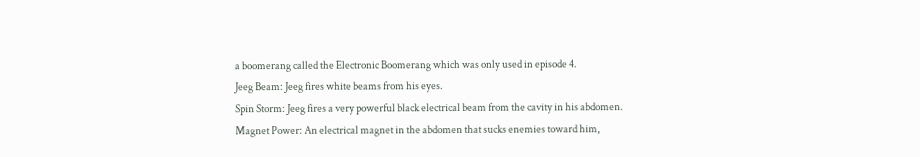a boomerang called the Electronic Boomerang which was only used in episode 4.
Jeeg Beam: Jeeg fires white beams from his eyes.
Spin Storm: Jeeg fires a very powerful black electrical beam from the cavity in his abdomen.
Magnet Power: An electrical magnet in the abdomen that sucks enemies toward him,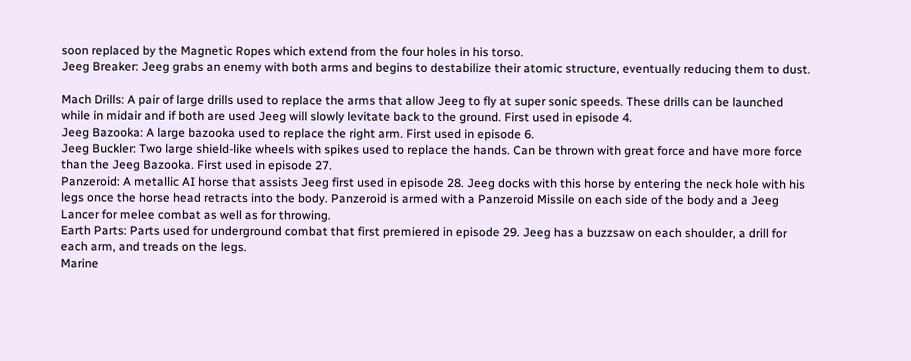soon replaced by the Magnetic Ropes which extend from the four holes in his torso.
Jeeg Breaker: Jeeg grabs an enemy with both arms and begins to destabilize their atomic structure, eventually reducing them to dust.

Mach Drills: A pair of large drills used to replace the arms that allow Jeeg to fly at super sonic speeds. These drills can be launched while in midair and if both are used Jeeg will slowly levitate back to the ground. First used in episode 4.
Jeeg Bazooka: A large bazooka used to replace the right arm. First used in episode 6.
Jeeg Buckler: Two large shield-like wheels with spikes used to replace the hands. Can be thrown with great force and have more force than the Jeeg Bazooka. First used in episode 27.
Panzeroid: A metallic AI horse that assists Jeeg first used in episode 28. Jeeg docks with this horse by entering the neck hole with his legs once the horse head retracts into the body. Panzeroid is armed with a Panzeroid Missile on each side of the body and a Jeeg Lancer for melee combat as well as for throwing.
Earth Parts: Parts used for underground combat that first premiered in episode 29. Jeeg has a buzzsaw on each shoulder, a drill for each arm, and treads on the legs.
Marine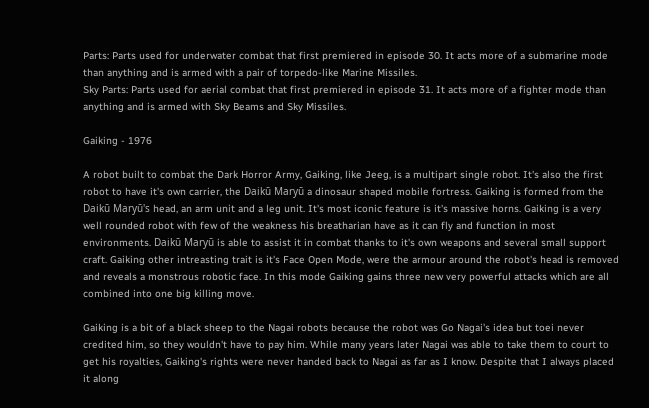Parts: Parts used for underwater combat that first premiered in episode 30. It acts more of a submarine mode than anything and is armed with a pair of torpedo-like Marine Missiles.
Sky Parts: Parts used for aerial combat that first premiered in episode 31. It acts more of a fighter mode than anything and is armed with Sky Beams and Sky Missiles.

Gaiking - 1976

A robot built to combat the Dark Horror Army, Gaiking, like Jeeg, is a multipart single robot. It's also the first robot to have it's own carrier, the Daikū Maryū a dinosaur shaped mobile fortress. Gaiking is formed from the Daikū Maryū's head, an arm unit and a leg unit. It's most iconic feature is it's massive horns. Gaiking is a very well rounded robot with few of the weakness his breatharian have as it can fly and function in most environments. Daikū Maryū is able to assist it in combat thanks to it's own weapons and several small support craft. Gaiking other intreasting trait is it's Face Open Mode, were the armour around the robot's head is removed and reveals a monstrous robotic face. In this mode Gaiking gains three new very powerful attacks which are all combined into one big killing move.

Gaiking is a bit of a black sheep to the Nagai robots because the robot was Go Nagai's idea but toei never credited him, so they wouldn't have to pay him. While many years later Nagai was able to take them to court to get his royalties, Gaiking's rights were never handed back to Nagai as far as I know. Despite that I always placed it along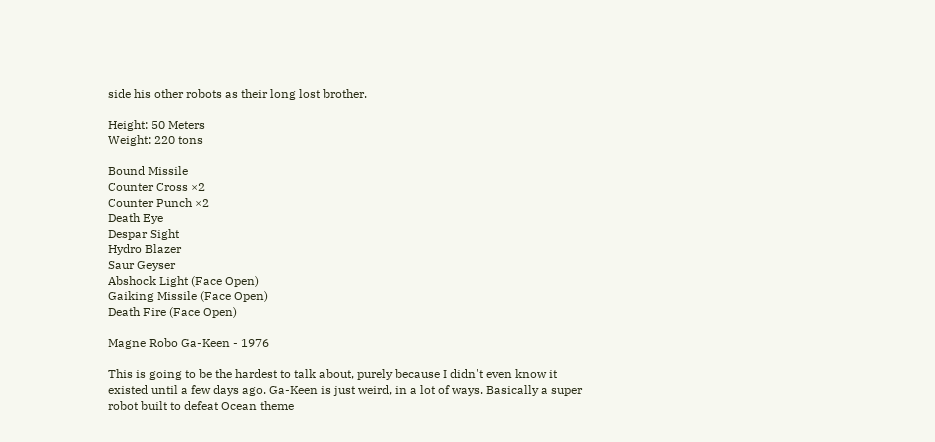side his other robots as their long lost brother.

Height: 50 Meters
Weight: 220 tons

Bound Missile
Counter Cross ×2
Counter Punch ×2
Death Eye
Despar Sight
Hydro Blazer
Saur Geyser
Abshock Light (Face Open)
Gaiking Missile (Face Open)
Death Fire (Face Open)

Magne Robo Ga-Keen - 1976

This is going to be the hardest to talk about, purely because I didn't even know it existed until a few days ago. Ga-Keen is just weird, in a lot of ways. Basically a super robot built to defeat Ocean theme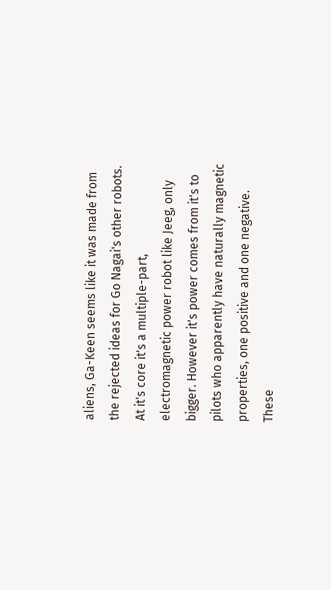aliens, Ga-Keen seems like it was made from the rejected ideas for Go Nagai's other robots. At it's core it's a multiple-part, electromagnetic power robot like Jeeg, only bigger. However it's power comes from it's to pilots who apparently have naturally magnetic properties, one positive and one negative. These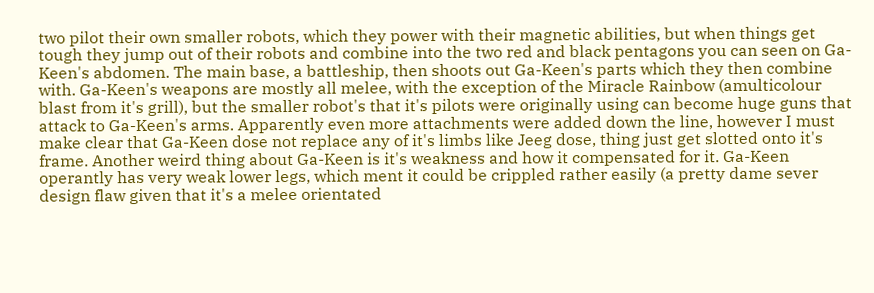two pilot their own smaller robots, which they power with their magnetic abilities, but when things get tough they jump out of their robots and combine into the two red and black pentagons you can seen on Ga-Keen's abdomen. The main base, a battleship, then shoots out Ga-Keen's parts which they then combine with. Ga-Keen's weapons are mostly all melee, with the exception of the Miracle Rainbow (amulticolour blast from it's grill), but the smaller robot's that it's pilots were originally using can become huge guns that attack to Ga-Keen's arms. Apparently even more attachments were added down the line, however I must make clear that Ga-Keen dose not replace any of it's limbs like Jeeg dose, thing just get slotted onto it's frame. Another weird thing about Ga-Keen is it's weakness and how it compensated for it. Ga-Keen operantly has very weak lower legs, which ment it could be crippled rather easily (a pretty dame sever design flaw given that it's a melee orientated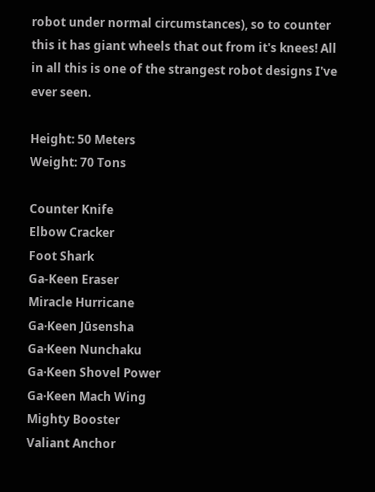robot under normal circumstances), so to counter this it has giant wheels that out from it's knees! All in all this is one of the strangest robot designs I've ever seen.

Height: 50 Meters
Weight: 70 Tons

Counter Knife
Elbow Cracker
Foot Shark
Ga-Keen Eraser
Miracle Hurricane
Ga·Keen Jūsensha
Ga·Keen Nunchaku
Ga·Keen Shovel Power
Ga·Keen Mach Wing
Mighty Booster
Valiant Anchor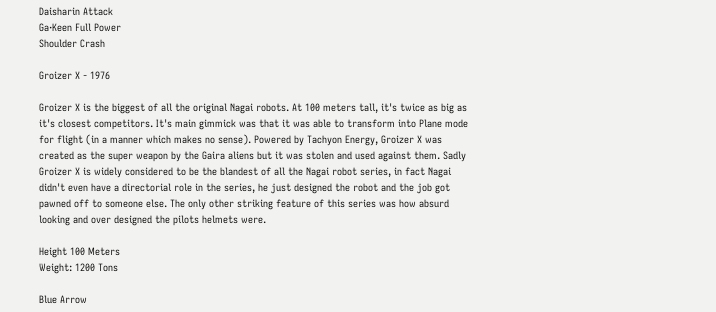Daisharin Attack
Ga·Keen Full Power
Shoulder Crash

Groizer X - 1976

Groizer X is the biggest of all the original Nagai robots. At 100 meters tall, it's twice as big as it's closest competitors. It's main gimmick was that it was able to transform into Plane mode for flight (in a manner which makes no sense). Powered by Tachyon Energy, Groizer X was created as the super weapon by the Gaira aliens but it was stolen and used against them. Sadly Groizer X is widely considered to be the blandest of all the Nagai robot series, in fact Nagai didn't even have a directorial role in the series, he just designed the robot and the job got pawned off to someone else. The only other striking feature of this series was how absurd looking and over designed the pilots helmets were.

Height 100 Meters
Weight: 1200 Tons

Blue Arrow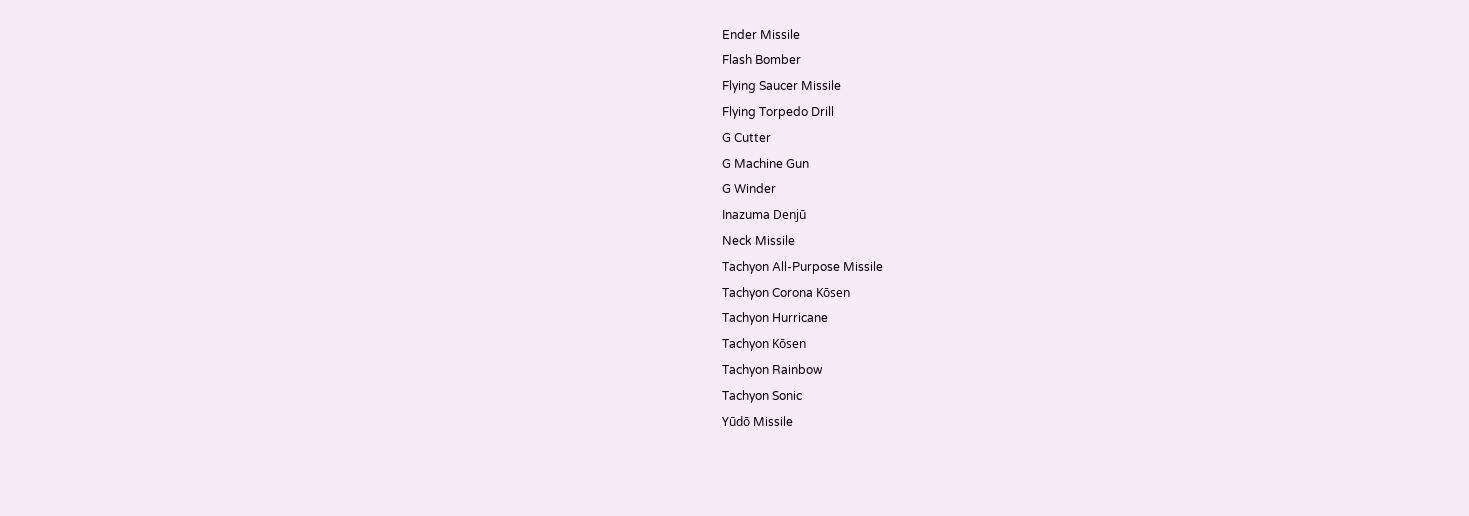Ender Missile
Flash Bomber
Flying Saucer Missile
Flying Torpedo Drill
G Cutter
G Machine Gun
G Winder
Inazuma Denjū
Neck Missile
Tachyon All-Purpose Missile
Tachyon Corona Kōsen
Tachyon Hurricane
Tachyon Kōsen
Tachyon Rainbow
Tachyon Sonic
Yūdō Missile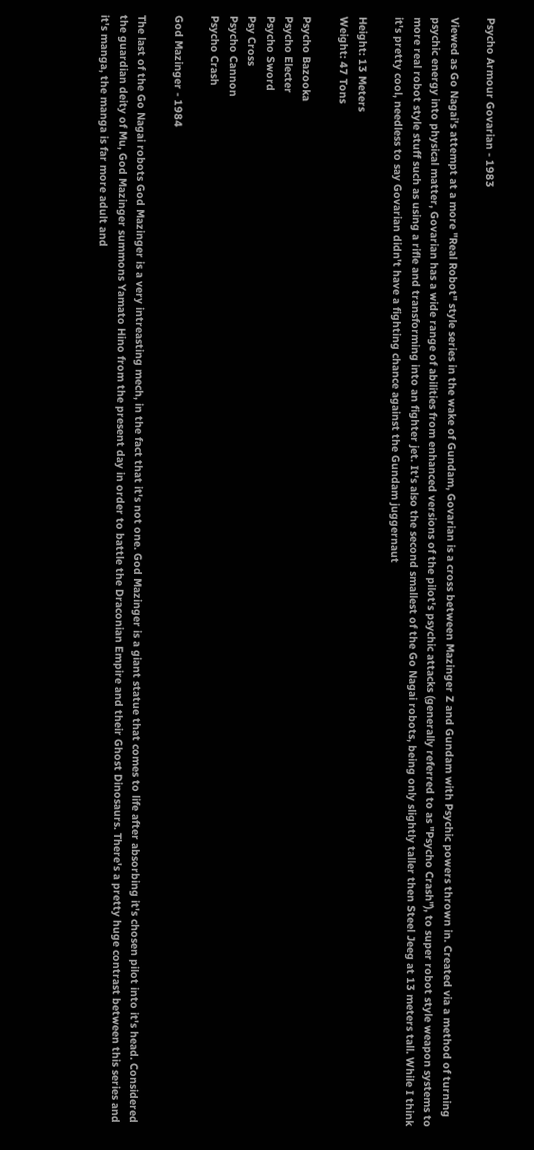Psycho Armour Govarian - 1983

Viewed as Go Nagai's attempt at a more "Real Robot" style series in the wake of Gundam, Govarian is a cross between Mazinger Z and Gundam with Psychic powers thrown in. Created via a method of turning psychic energy into physical matter, Govarian has a wide range of abilities from enhanced versions of the pilot's psychic attacks (generally referred to as "Psycho Crash"), to super robot style weapon systems to more real robot style stuff such as using a rifle and transforming into an fighter jet. It's also the second smallest of the Go Nagai robots, being only slightly taller then Steel Jeeg at 13 meters tall. While I think it's pretty cool, needless to say Govarian didn't have a fighting chance against the Gundam juggernaut

Height: 13 Meters
Weight: 47 Tons

Psycho Bazooka
Psycho Electer
Psycho Sword
Psy Cross
Psycho Cannon
Psycho Crash

God Mazinger - 1984

The last of the Go Nagai robots God Mazinger is a very intreasting mech, in the fact that it's not one. God Mazinger is a giant statue that comes to life after absorbing it's chosen pilot into it's head. Considered the guardian deity of Mu, God Mazinger summons Yamato Hino from the present day in order to battle the Draconian Empire and their Ghost Dinosaurs. There's a pretty huge contrast between this series and it's manga, the manga is far more adult and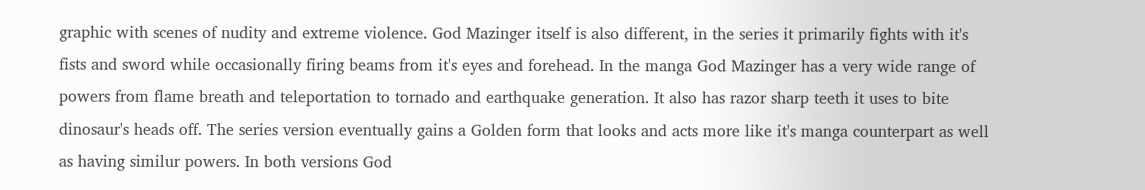graphic with scenes of nudity and extreme violence. God Mazinger itself is also different, in the series it primarily fights with it's fists and sword while occasionally firing beams from it's eyes and forehead. In the manga God Mazinger has a very wide range of powers from flame breath and teleportation to tornado and earthquake generation. It also has razor sharp teeth it uses to bite dinosaur's heads off. The series version eventually gains a Golden form that looks and acts more like it's manga counterpart as well as having similur powers. In both versions God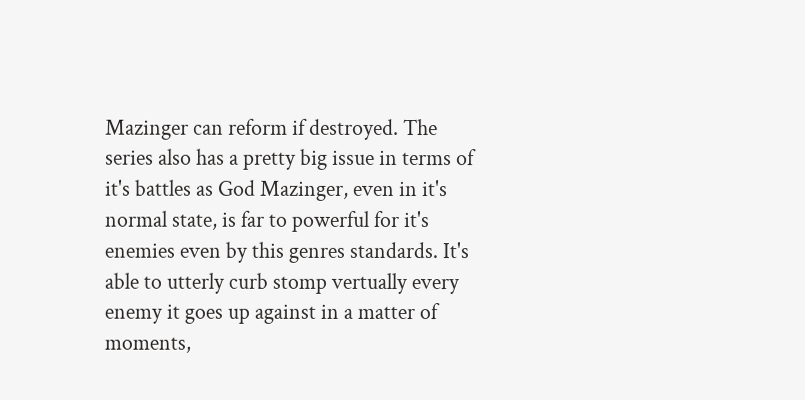Mazinger can reform if destroyed. The series also has a pretty big issue in terms of it's battles as God Mazinger, even in it's normal state, is far to powerful for it's enemies even by this genres standards. It's able to utterly curb stomp vertually every enemy it goes up against in a matter of moments,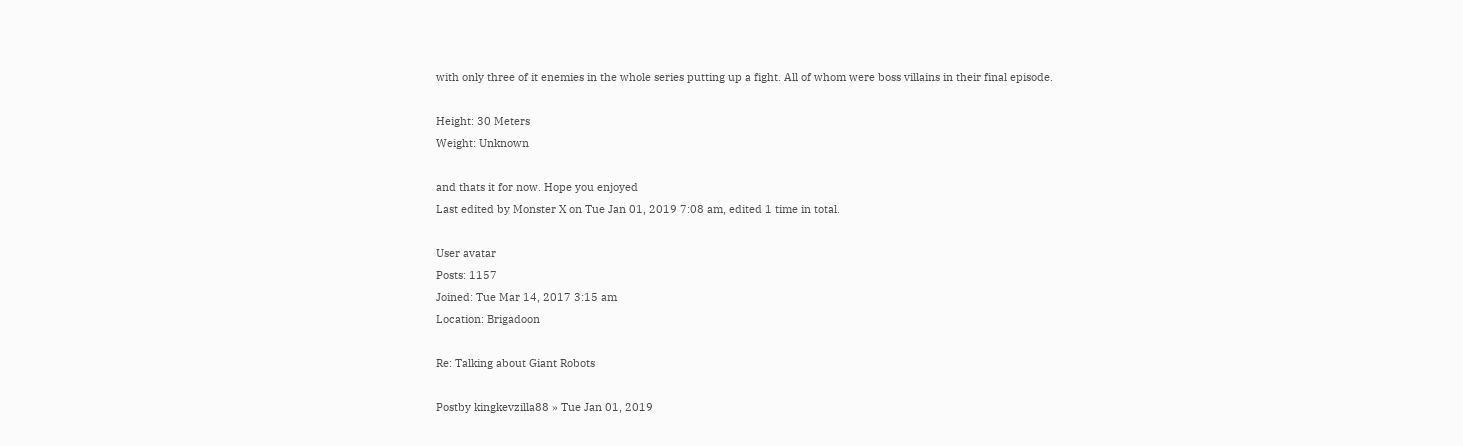with only three of it enemies in the whole series putting up a fight. All of whom were boss villains in their final episode.

Height: 30 Meters
Weight: Unknown

and thats it for now. Hope you enjoyed
Last edited by Monster X on Tue Jan 01, 2019 7:08 am, edited 1 time in total.

User avatar
Posts: 1157
Joined: Tue Mar 14, 2017 3:15 am
Location: Brigadoon

Re: Talking about Giant Robots

Postby kingkevzilla88 » Tue Jan 01, 2019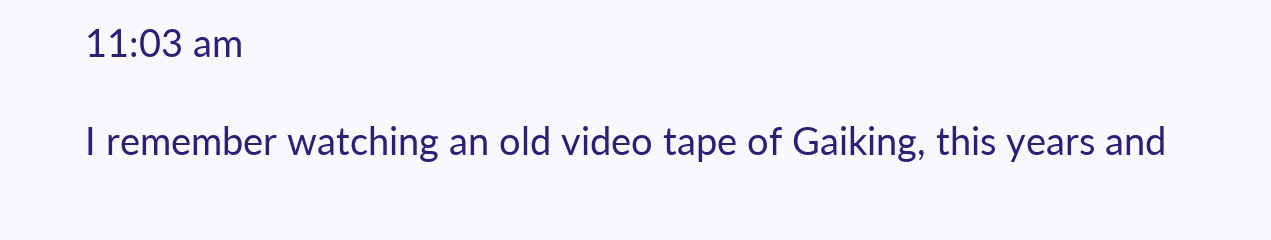11:03 am

I remember watching an old video tape of Gaiking, this years and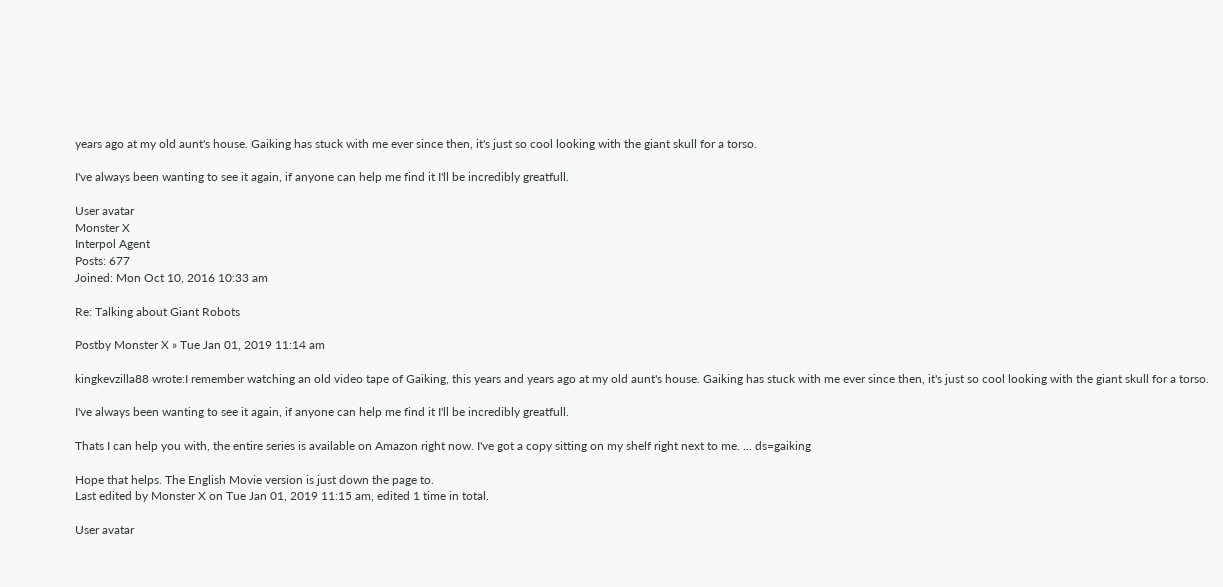years ago at my old aunt's house. Gaiking has stuck with me ever since then, it's just so cool looking with the giant skull for a torso.

I've always been wanting to see it again, if anyone can help me find it I'll be incredibly greatfull.

User avatar
Monster X
Interpol Agent
Posts: 677
Joined: Mon Oct 10, 2016 10:33 am

Re: Talking about Giant Robots

Postby Monster X » Tue Jan 01, 2019 11:14 am

kingkevzilla88 wrote:I remember watching an old video tape of Gaiking, this years and years ago at my old aunt's house. Gaiking has stuck with me ever since then, it's just so cool looking with the giant skull for a torso.

I've always been wanting to see it again, if anyone can help me find it I'll be incredibly greatfull.

Thats I can help you with, the entire series is available on Amazon right now. I've got a copy sitting on my shelf right next to me. ... ds=gaiking

Hope that helps. The English Movie version is just down the page to.
Last edited by Monster X on Tue Jan 01, 2019 11:15 am, edited 1 time in total.

User avatar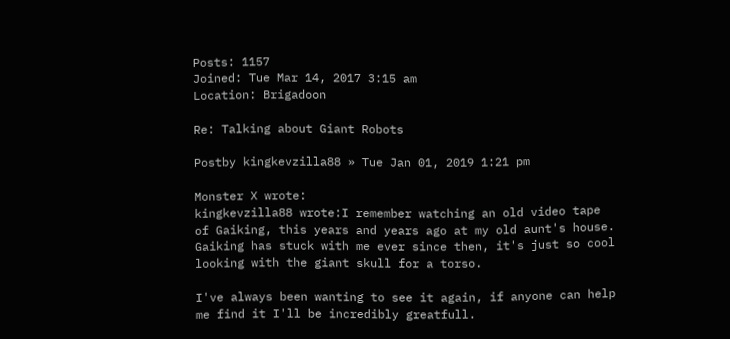Posts: 1157
Joined: Tue Mar 14, 2017 3:15 am
Location: Brigadoon

Re: Talking about Giant Robots

Postby kingkevzilla88 » Tue Jan 01, 2019 1:21 pm

Monster X wrote:
kingkevzilla88 wrote:I remember watching an old video tape of Gaiking, this years and years ago at my old aunt's house. Gaiking has stuck with me ever since then, it's just so cool looking with the giant skull for a torso.

I've always been wanting to see it again, if anyone can help me find it I'll be incredibly greatfull.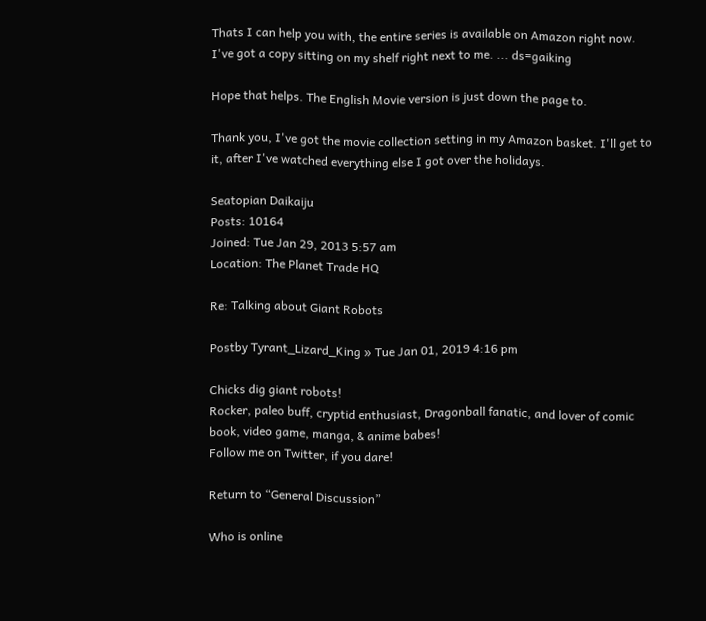Thats I can help you with, the entire series is available on Amazon right now. I've got a copy sitting on my shelf right next to me. ... ds=gaiking

Hope that helps. The English Movie version is just down the page to.

Thank you, I've got the movie collection setting in my Amazon basket. I'll get to it, after I've watched everything else I got over the holidays.

Seatopian Daikaiju
Posts: 10164
Joined: Tue Jan 29, 2013 5:57 am
Location: The Planet Trade HQ

Re: Talking about Giant Robots

Postby Tyrant_Lizard_King » Tue Jan 01, 2019 4:16 pm

Chicks dig giant robots!
Rocker, paleo buff, cryptid enthusiast, Dragonball fanatic, and lover of comic book, video game, manga, & anime babes!
Follow me on Twitter, if you dare!

Return to “General Discussion”

Who is online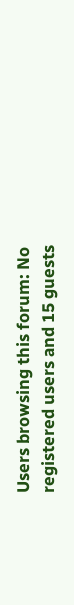Users browsing this forum: No registered users and 15 guests